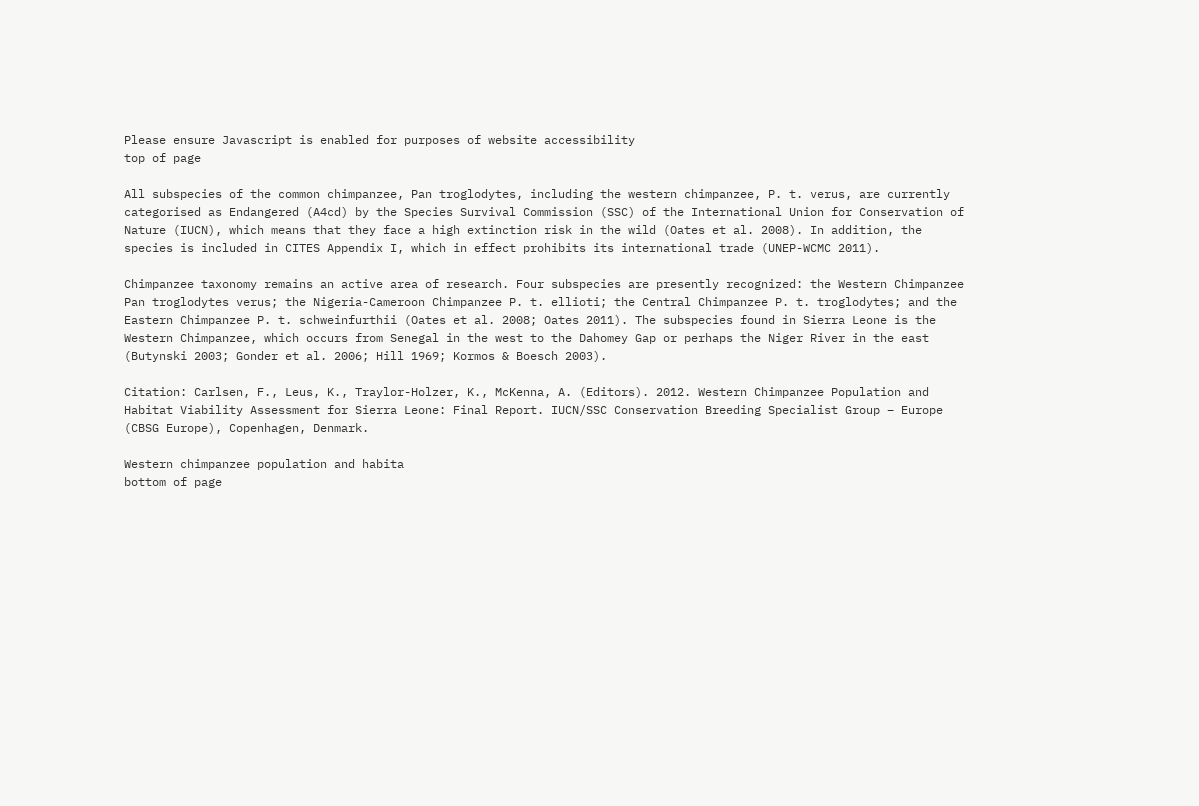Please ensure Javascript is enabled for purposes of website accessibility
top of page

All subspecies of the common chimpanzee, Pan troglodytes, including the western chimpanzee, P. t. verus, are currently categorised as Endangered (A4cd) by the Species Survival Commission (SSC) of the International Union for Conservation of Nature (IUCN), which means that they face a high extinction risk in the wild (Oates et al. 2008). In addition, the species is included in CITES Appendix I, which in effect prohibits its international trade (UNEP-WCMC 2011).

Chimpanzee taxonomy remains an active area of research. Four subspecies are presently recognized: the Western Chimpanzee Pan troglodytes verus; the Nigeria-Cameroon Chimpanzee P. t. ellioti; the Central Chimpanzee P. t. troglodytes; and the Eastern Chimpanzee P. t. schweinfurthii (Oates et al. 2008; Oates 2011). The subspecies found in Sierra Leone is the Western Chimpanzee, which occurs from Senegal in the west to the Dahomey Gap or perhaps the Niger River in the east (Butynski 2003; Gonder et al. 2006; Hill 1969; Kormos & Boesch 2003).

Citation: Carlsen, F., Leus, K., Traylor-Holzer, K., McKenna, A. (Editors). 2012. Western Chimpanzee Population and Habitat Viability Assessment for Sierra Leone: Final Report. IUCN/SSC Conservation Breeding Specialist Group – Europe (CBSG Europe), Copenhagen, Denmark.

Western chimpanzee population and habita
bottom of page